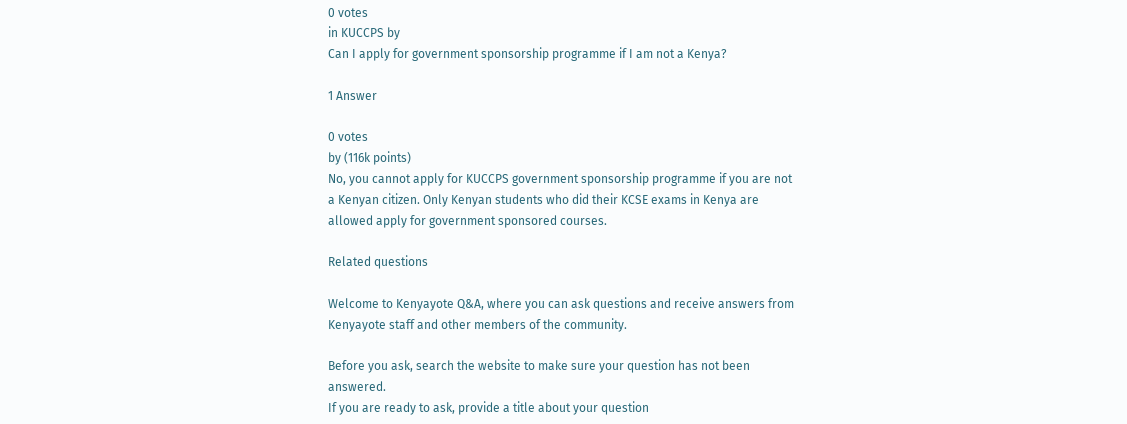0 votes
in KUCCPS by
Can I apply for government sponsorship programme if I am not a Kenya?

1 Answer

0 votes
by (116k points)
No, you cannot apply for KUCCPS government sponsorship programme if you are not a Kenyan citizen. Only Kenyan students who did their KCSE exams in Kenya are allowed apply for government sponsored courses.

Related questions

Welcome to Kenyayote Q&A, where you can ask questions and receive answers from Kenyayote staff and other members of the community.

Before you ask, search the website to make sure your question has not been answered.
If you are ready to ask, provide a title about your question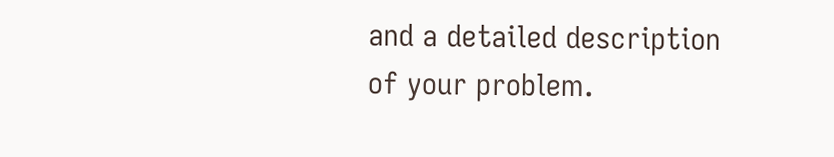and a detailed description of your problem.